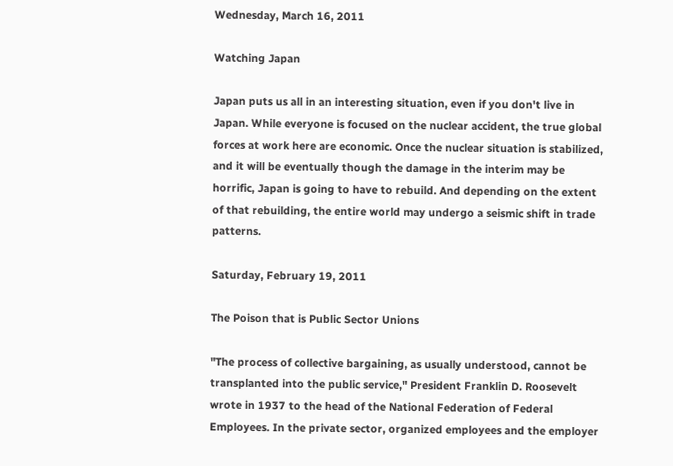Wednesday, March 16, 2011

Watching Japan

Japan puts us all in an interesting situation, even if you don't live in Japan. While everyone is focused on the nuclear accident, the true global forces at work here are economic. Once the nuclear situation is stabilized, and it will be eventually though the damage in the interim may be horrific, Japan is going to have to rebuild. And depending on the extent of that rebuilding, the entire world may undergo a seismic shift in trade patterns.

Saturday, February 19, 2011

The Poison that is Public Sector Unions

"The process of collective bargaining, as usually understood, cannot be transplanted into the public service," President Franklin D. Roosevelt wrote in 1937 to the head of the National Federation of Federal Employees. In the private sector, organized employees and the employer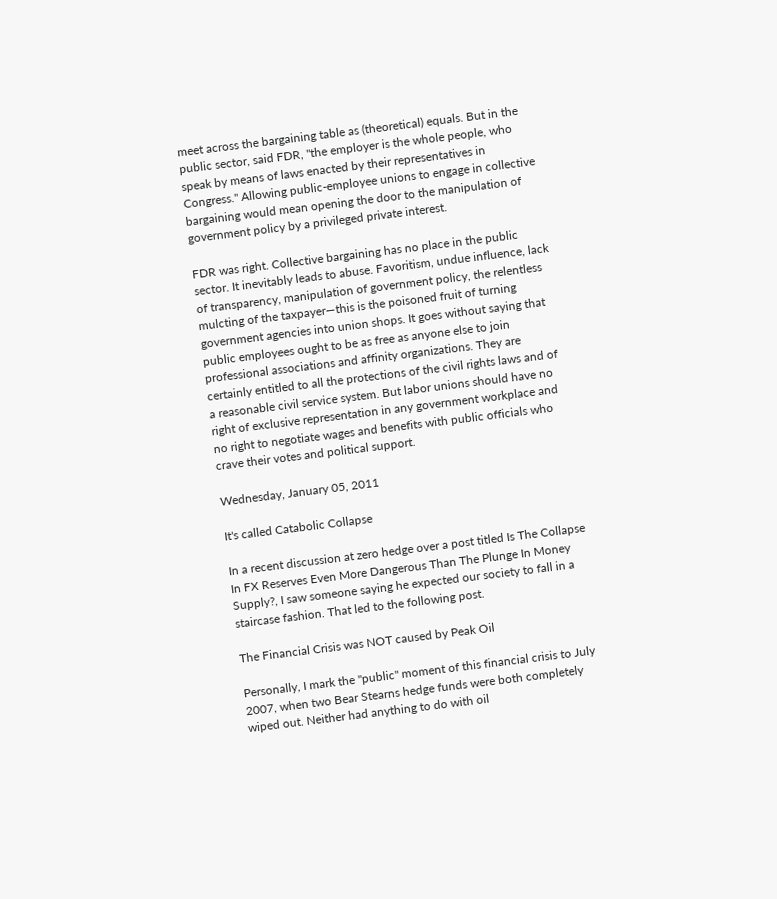meet across the bargaining table as (theoretical) equals. But in the public sector, said FDR, "the employer is the whole people, who speak by means of laws enacted by their representatives in Congress." Allowing public-employee unions to engage in collective bargaining would mean opening the door to the manipulation of government policy by a privileged private interest.

FDR was right. Collective bargaining has no place in the public sector. It inevitably leads to abuse. Favoritism, undue influence, lack of transparency, manipulation of government policy, the relentless mulcting of the taxpayer—this is the poisoned fruit of turning government agencies into union shops. It goes without saying that public employees ought to be as free as anyone else to join professional associations and affinity organizations. They are certainly entitled to all the protections of the civil rights laws and of a reasonable civil service system. But labor unions should have no right of exclusive representation in any government workplace and no right to negotiate wages and benefits with public officials who crave their votes and political support.

Wednesday, January 05, 2011

It's called Catabolic Collapse

In a recent discussion at zero hedge over a post titled Is The Collapse In FX Reserves Even More Dangerous Than The Plunge In Money Supply?, I saw someone saying he expected our society to fall in a staircase fashion. That led to the following post.

The Financial Crisis was NOT caused by Peak Oil

Personally, I mark the "public" moment of this financial crisis to July 2007, when two Bear Stearns hedge funds were both completely wiped out. Neither had anything to do with oil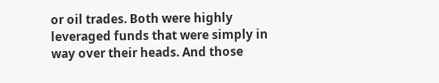or oil trades. Both were highly leveraged funds that were simply in way over their heads. And those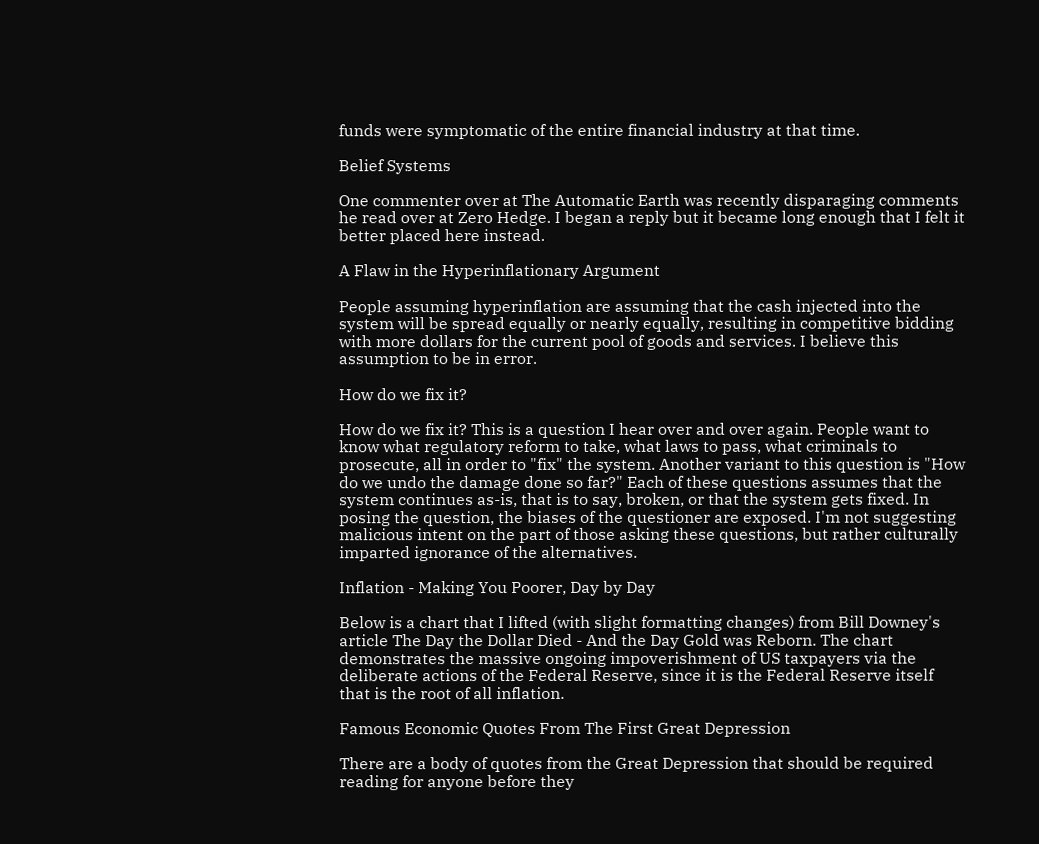funds were symptomatic of the entire financial industry at that time.

Belief Systems

One commenter over at The Automatic Earth was recently disparaging comments he read over at Zero Hedge. I began a reply but it became long enough that I felt it better placed here instead.

A Flaw in the Hyperinflationary Argument

People assuming hyperinflation are assuming that the cash injected into the system will be spread equally or nearly equally, resulting in competitive bidding with more dollars for the current pool of goods and services. I believe this assumption to be in error.

How do we fix it?

How do we fix it? This is a question I hear over and over again. People want to know what regulatory reform to take, what laws to pass, what criminals to prosecute, all in order to "fix" the system. Another variant to this question is "How do we undo the damage done so far?" Each of these questions assumes that the system continues as-is, that is to say, broken, or that the system gets fixed. In posing the question, the biases of the questioner are exposed. I'm not suggesting malicious intent on the part of those asking these questions, but rather culturally imparted ignorance of the alternatives.

Inflation - Making You Poorer, Day by Day

Below is a chart that I lifted (with slight formatting changes) from Bill Downey's article The Day the Dollar Died - And the Day Gold was Reborn. The chart demonstrates the massive ongoing impoverishment of US taxpayers via the deliberate actions of the Federal Reserve, since it is the Federal Reserve itself that is the root of all inflation.

Famous Economic Quotes From The First Great Depression

There are a body of quotes from the Great Depression that should be required reading for anyone before they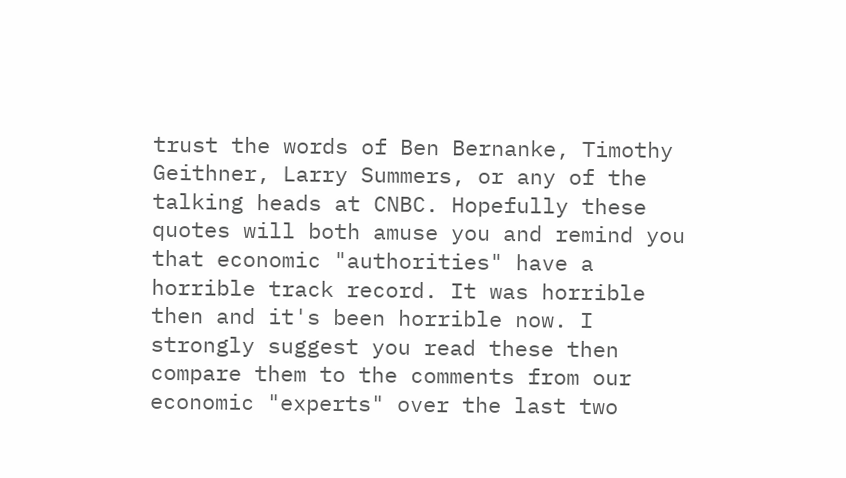trust the words of Ben Bernanke, Timothy Geithner, Larry Summers, or any of the talking heads at CNBC. Hopefully these quotes will both amuse you and remind you that economic "authorities" have a horrible track record. It was horrible then and it's been horrible now. I strongly suggest you read these then compare them to the comments from our economic "experts" over the last two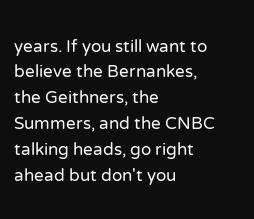years. If you still want to believe the Bernankes, the Geithners, the Summers, and the CNBC talking heads, go right ahead but don't you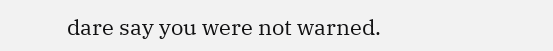dare say you were not warned.